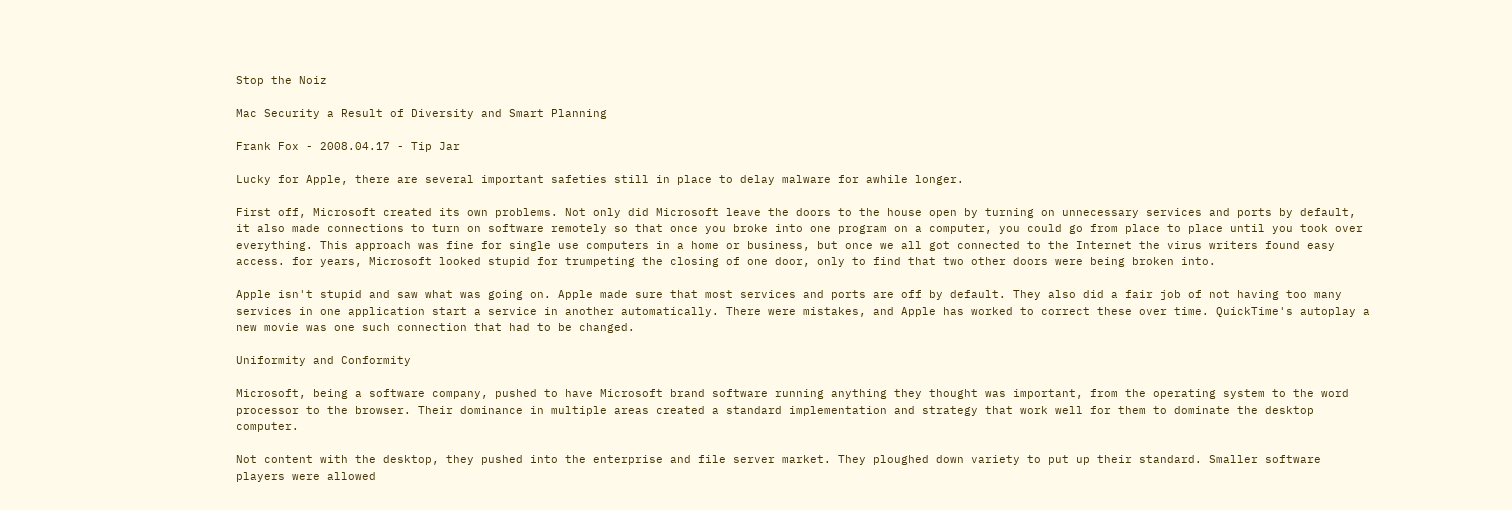Stop the Noiz

Mac Security a Result of Diversity and Smart Planning

Frank Fox - 2008.04.17 - Tip Jar

Lucky for Apple, there are several important safeties still in place to delay malware for awhile longer.

First off, Microsoft created its own problems. Not only did Microsoft leave the doors to the house open by turning on unnecessary services and ports by default, it also made connections to turn on software remotely so that once you broke into one program on a computer, you could go from place to place until you took over everything. This approach was fine for single use computers in a home or business, but once we all got connected to the Internet the virus writers found easy access. for years, Microsoft looked stupid for trumpeting the closing of one door, only to find that two other doors were being broken into.

Apple isn't stupid and saw what was going on. Apple made sure that most services and ports are off by default. They also did a fair job of not having too many services in one application start a service in another automatically. There were mistakes, and Apple has worked to correct these over time. QuickTime's autoplay a new movie was one such connection that had to be changed.

Uniformity and Conformity

Microsoft, being a software company, pushed to have Microsoft brand software running anything they thought was important, from the operating system to the word processor to the browser. Their dominance in multiple areas created a standard implementation and strategy that work well for them to dominate the desktop computer.

Not content with the desktop, they pushed into the enterprise and file server market. They ploughed down variety to put up their standard. Smaller software players were allowed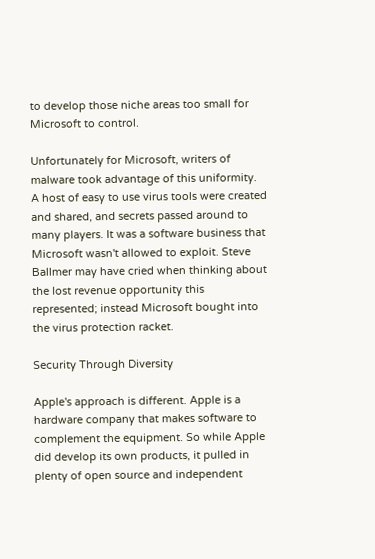to develop those niche areas too small for Microsoft to control.

Unfortunately for Microsoft, writers of malware took advantage of this uniformity. A host of easy to use virus tools were created and shared, and secrets passed around to many players. It was a software business that Microsoft wasn't allowed to exploit. Steve Ballmer may have cried when thinking about the lost revenue opportunity this represented; instead Microsoft bought into the virus protection racket.

Security Through Diversity

Apple's approach is different. Apple is a hardware company that makes software to complement the equipment. So while Apple did develop its own products, it pulled in plenty of open source and independent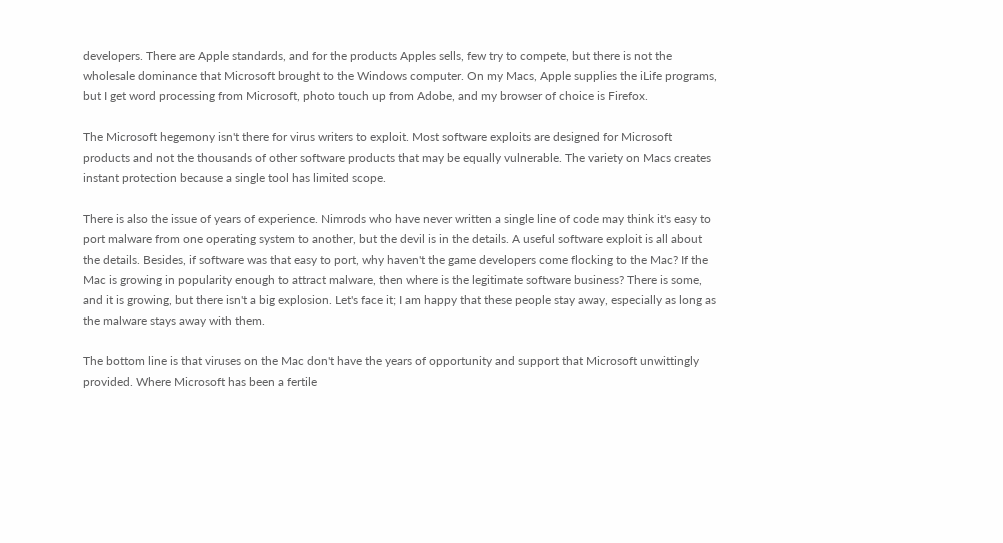developers. There are Apple standards, and for the products Apples sells, few try to compete, but there is not the wholesale dominance that Microsoft brought to the Windows computer. On my Macs, Apple supplies the iLife programs, but I get word processing from Microsoft, photo touch up from Adobe, and my browser of choice is Firefox.

The Microsoft hegemony isn't there for virus writers to exploit. Most software exploits are designed for Microsoft products and not the thousands of other software products that may be equally vulnerable. The variety on Macs creates instant protection because a single tool has limited scope.

There is also the issue of years of experience. Nimrods who have never written a single line of code may think it's easy to port malware from one operating system to another, but the devil is in the details. A useful software exploit is all about the details. Besides, if software was that easy to port, why haven't the game developers come flocking to the Mac? If the Mac is growing in popularity enough to attract malware, then where is the legitimate software business? There is some, and it is growing, but there isn't a big explosion. Let's face it; I am happy that these people stay away, especially as long as the malware stays away with them.

The bottom line is that viruses on the Mac don't have the years of opportunity and support that Microsoft unwittingly provided. Where Microsoft has been a fertile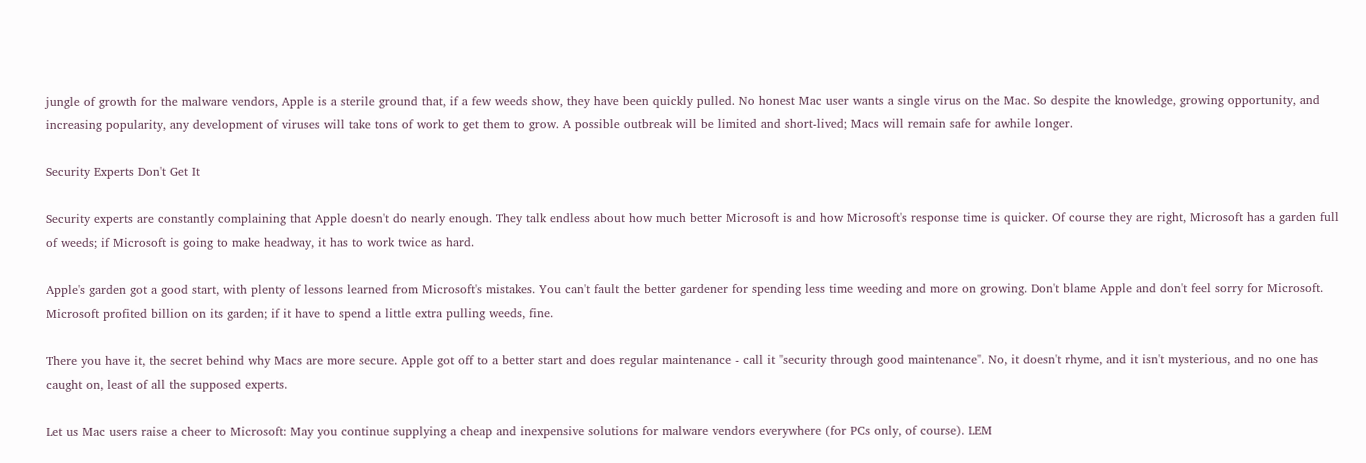jungle of growth for the malware vendors, Apple is a sterile ground that, if a few weeds show, they have been quickly pulled. No honest Mac user wants a single virus on the Mac. So despite the knowledge, growing opportunity, and increasing popularity, any development of viruses will take tons of work to get them to grow. A possible outbreak will be limited and short-lived; Macs will remain safe for awhile longer.

Security Experts Don't Get It

Security experts are constantly complaining that Apple doesn't do nearly enough. They talk endless about how much better Microsoft is and how Microsoft's response time is quicker. Of course they are right, Microsoft has a garden full of weeds; if Microsoft is going to make headway, it has to work twice as hard.

Apple's garden got a good start, with plenty of lessons learned from Microsoft's mistakes. You can't fault the better gardener for spending less time weeding and more on growing. Don't blame Apple and don't feel sorry for Microsoft. Microsoft profited billion on its garden; if it have to spend a little extra pulling weeds, fine.

There you have it, the secret behind why Macs are more secure. Apple got off to a better start and does regular maintenance - call it "security through good maintenance". No, it doesn't rhyme, and it isn't mysterious, and no one has caught on, least of all the supposed experts.

Let us Mac users raise a cheer to Microsoft: May you continue supplying a cheap and inexpensive solutions for malware vendors everywhere (for PCs only, of course). LEM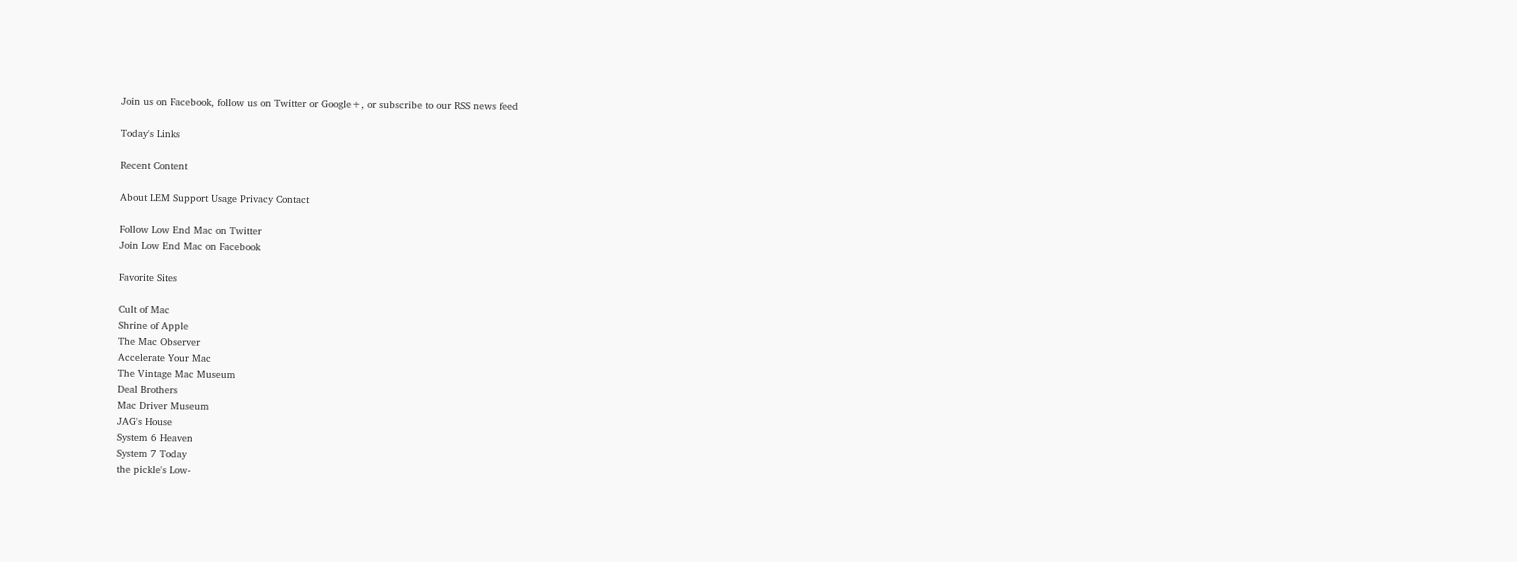Join us on Facebook, follow us on Twitter or Google+, or subscribe to our RSS news feed

Today's Links

Recent Content

About LEM Support Usage Privacy Contact

Follow Low End Mac on Twitter
Join Low End Mac on Facebook

Favorite Sites

Cult of Mac
Shrine of Apple
The Mac Observer
Accelerate Your Mac
The Vintage Mac Museum
Deal Brothers
Mac Driver Museum
JAG's House
System 6 Heaven
System 7 Today
the pickle's Low-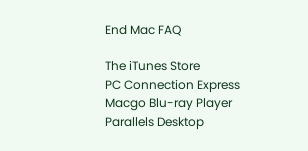End Mac FAQ

The iTunes Store
PC Connection Express
Macgo Blu-ray Player
Parallels Desktop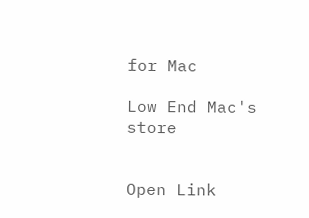for Mac

Low End Mac's store


Open Link